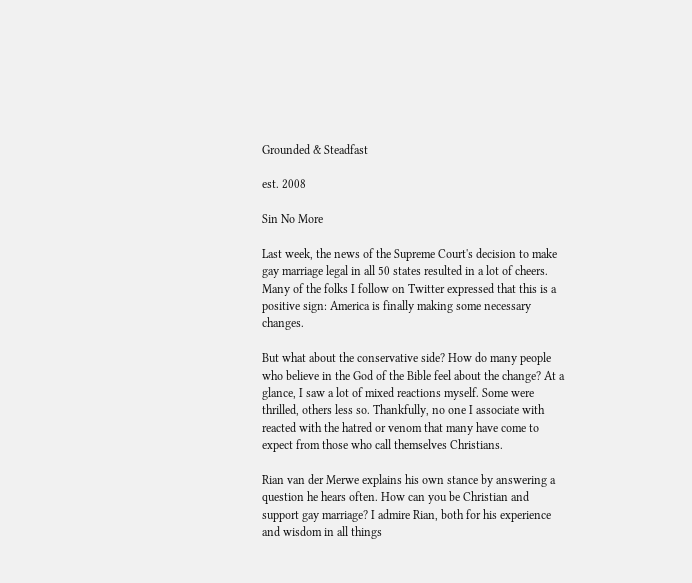Grounded & Steadfast

est. 2008

Sin No More

Last week, the news of the Supreme Court's decision to make gay marriage legal in all 50 states resulted in a lot of cheers. Many of the folks I follow on Twitter expressed that this is a positive sign: America is finally making some necessary changes.

But what about the conservative side? How do many people who believe in the God of the Bible feel about the change? At a glance, I saw a lot of mixed reactions myself. Some were thrilled, others less so. Thankfully, no one I associate with reacted with the hatred or venom that many have come to expect from those who call themselves Christians.

Rian van der Merwe explains his own stance by answering a question he hears often. How can you be Christian and support gay marriage? I admire Rian, both for his experience and wisdom in all things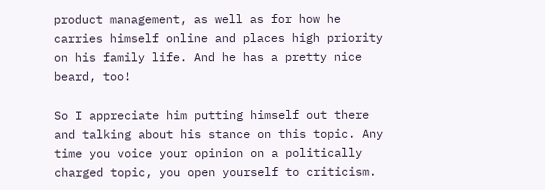product management, as well as for how he carries himself online and places high priority on his family life. And he has a pretty nice beard, too!

So I appreciate him putting himself out there and talking about his stance on this topic. Any time you voice your opinion on a politically charged topic, you open yourself to criticism.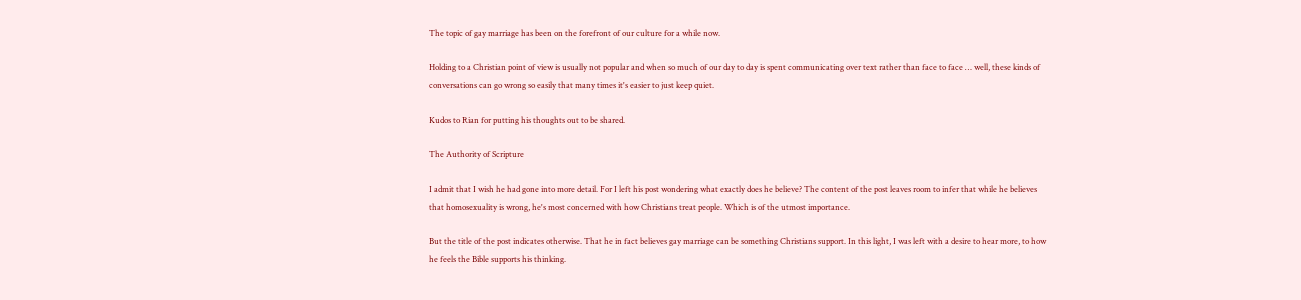The topic of gay marriage has been on the forefront of our culture for a while now.

Holding to a Christian point of view is usually not popular and when so much of our day to day is spent communicating over text rather than face to face … well, these kinds of conversations can go wrong so easily that many times it's easier to just keep quiet.

Kudos to Rian for putting his thoughts out to be shared.

The Authority of Scripture

I admit that I wish he had gone into more detail. For I left his post wondering what exactly does he believe? The content of the post leaves room to infer that while he believes that homosexuality is wrong, he's most concerned with how Christians treat people. Which is of the utmost importance.

But the title of the post indicates otherwise. That he in fact believes gay marriage can be something Christians support. In this light, I was left with a desire to hear more, to how he feels the Bible supports his thinking.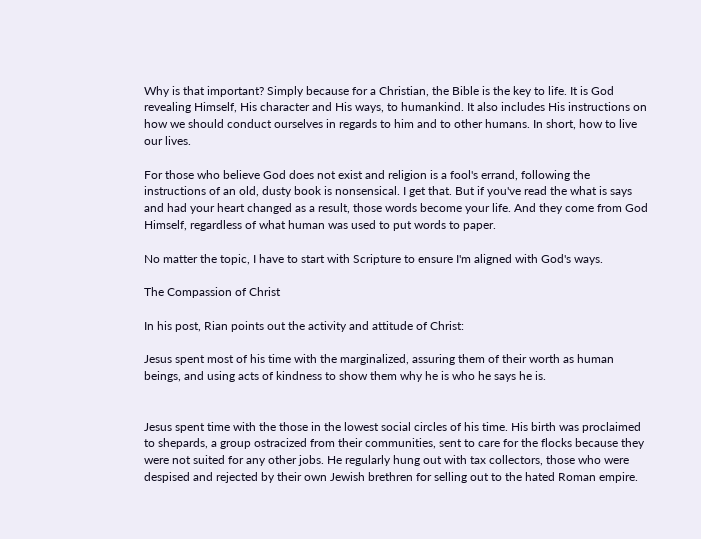Why is that important? Simply because for a Christian, the Bible is the key to life. It is God revealing Himself, His character and His ways, to humankind. It also includes His instructions on how we should conduct ourselves in regards to him and to other humans. In short, how to live our lives.

For those who believe God does not exist and religion is a fool's errand, following the instructions of an old, dusty book is nonsensical. I get that. But if you've read the what is says and had your heart changed as a result, those words become your life. And they come from God Himself, regardless of what human was used to put words to paper.

No matter the topic, I have to start with Scripture to ensure I'm aligned with God's ways.

The Compassion of Christ

In his post, Rian points out the activity and attitude of Christ:

Jesus spent most of his time with the marginalized, assuring them of their worth as human beings, and using acts of kindness to show them why he is who he says he is.


Jesus spent time with the those in the lowest social circles of his time. His birth was proclaimed to shepards, a group ostracized from their communities, sent to care for the flocks because they were not suited for any other jobs. He regularly hung out with tax collectors, those who were despised and rejected by their own Jewish brethren for selling out to the hated Roman empire.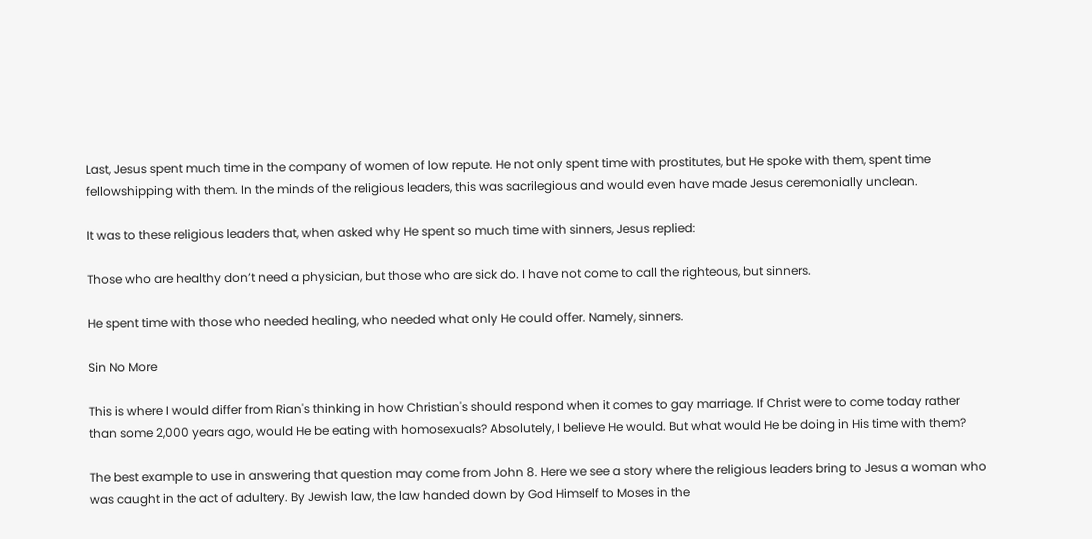Last, Jesus spent much time in the company of women of low repute. He not only spent time with prostitutes, but He spoke with them, spent time fellowshipping with them. In the minds of the religious leaders, this was sacrilegious and would even have made Jesus ceremonially unclean.

It was to these religious leaders that, when asked why He spent so much time with sinners, Jesus replied:

Those who are healthy donʼt need a physician, but those who are sick do. I have not come to call the righteous, but sinners.

He spent time with those who needed healing, who needed what only He could offer. Namely, sinners.

Sin No More

This is where I would differ from Rian's thinking in how Christian's should respond when it comes to gay marriage. If Christ were to come today rather than some 2,000 years ago, would He be eating with homosexuals? Absolutely, I believe He would. But what would He be doing in His time with them?

The best example to use in answering that question may come from John 8. Here we see a story where the religious leaders bring to Jesus a woman who was caught in the act of adultery. By Jewish law, the law handed down by God Himself to Moses in the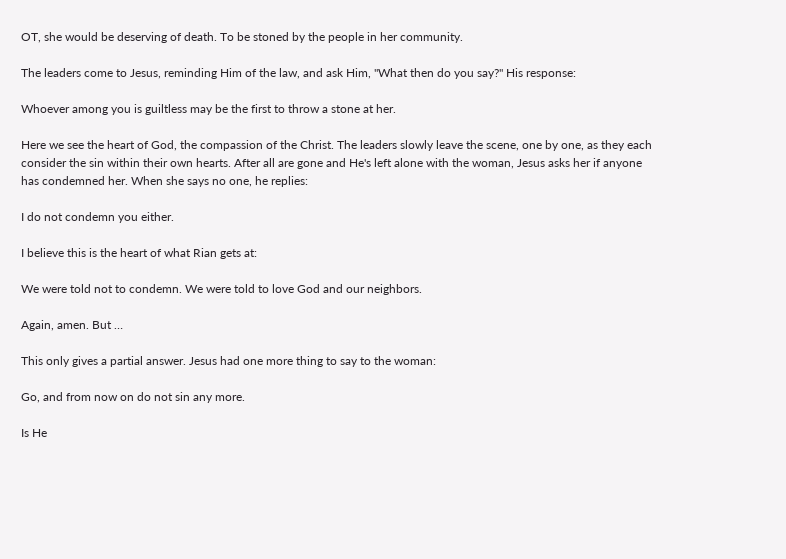OT, she would be deserving of death. To be stoned by the people in her community.

The leaders come to Jesus, reminding Him of the law, and ask Him, "What then do you say?" His response:

Whoever among you is guiltless may be the first to throw a stone at her.

Here we see the heart of God, the compassion of the Christ. The leaders slowly leave the scene, one by one, as they each consider the sin within their own hearts. After all are gone and He's left alone with the woman, Jesus asks her if anyone has condemned her. When she says no one, he replies:

I do not condemn you either.

I believe this is the heart of what Rian gets at:

We were told not to condemn. We were told to love God and our neighbors.

Again, amen. But …

This only gives a partial answer. Jesus had one more thing to say to the woman:

Go, and from now on do not sin any more.

Is He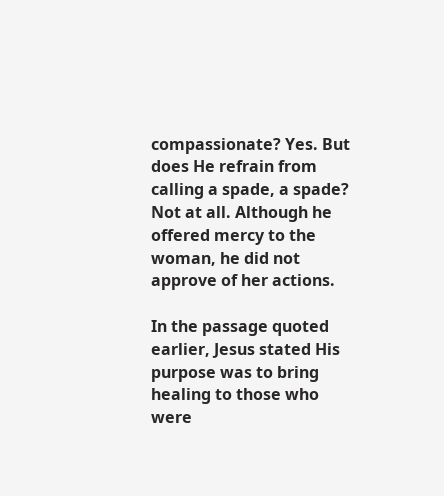compassionate? Yes. But does He refrain from calling a spade, a spade? Not at all. Although he offered mercy to the woman, he did not approve of her actions.

In the passage quoted earlier, Jesus stated His purpose was to bring healing to those who were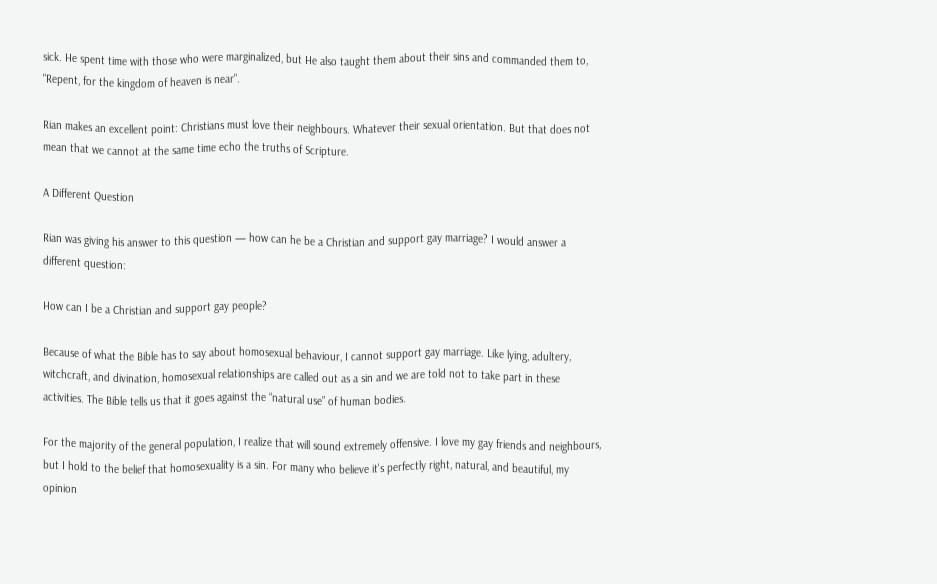sick. He spent time with those who were marginalized, but He also taught them about their sins and commanded them to, "Repent, for the kingdom of heaven is near".

Rian makes an excellent point: Christians must love their neighbours. Whatever their sexual orientation. But that does not mean that we cannot at the same time echo the truths of Scripture.

A Different Question

Rian was giving his answer to this question — how can he be a Christian and support gay marriage? I would answer a different question:

How can I be a Christian and support gay people?

Because of what the Bible has to say about homosexual behaviour, I cannot support gay marriage. Like lying, adultery, witchcraft, and divination, homosexual relationships are called out as a sin and we are told not to take part in these activities. The Bible tells us that it goes against the “natural use” of human bodies.

For the majority of the general population, I realize that will sound extremely offensive. I love my gay friends and neighbours, but I hold to the belief that homosexuality is a sin. For many who believe it's perfectly right, natural, and beautiful, my opinion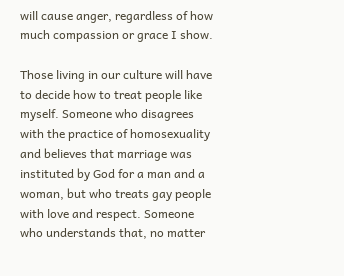will cause anger, regardless of how much compassion or grace I show.

Those living in our culture will have to decide how to treat people like myself. Someone who disagrees with the practice of homosexuality and believes that marriage was instituted by God for a man and a woman, but who treats gay people with love and respect. Someone who understands that, no matter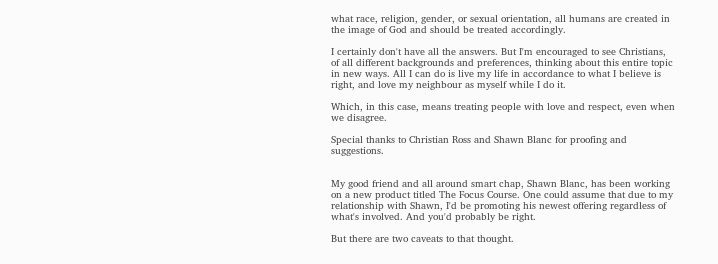what race, religion, gender, or sexual orientation, all humans are created in the image of God and should be treated accordingly.

I certainly don't have all the answers. But I'm encouraged to see Christians, of all different backgrounds and preferences, thinking about this entire topic in new ways. All I can do is live my life in accordance to what I believe is right, and love my neighbour as myself while I do it.

Which, in this case, means treating people with love and respect, even when we disagree.

Special thanks to Christian Ross and Shawn Blanc for proofing and suggestions.


My good friend and all around smart chap, Shawn Blanc, has been working on a new product titled The Focus Course. One could assume that due to my relationship with Shawn, I'd be promoting his newest offering regardless of what's involved. And you'd probably be right.

But there are two caveats to that thought.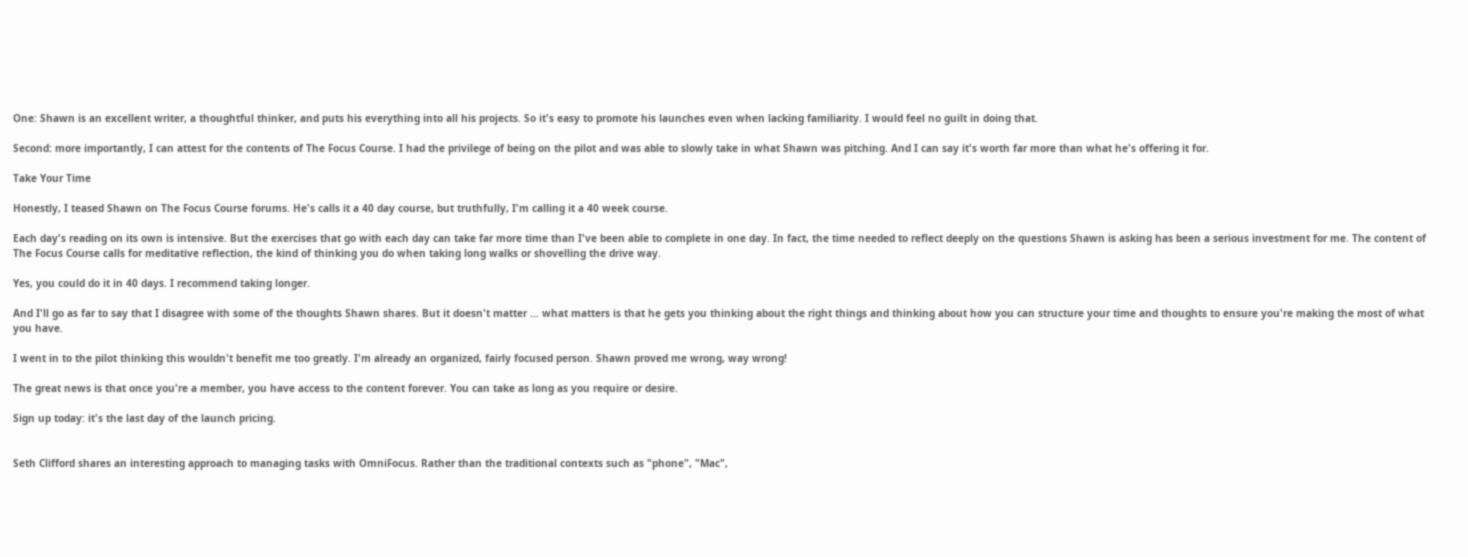One: Shawn is an excellent writer, a thoughtful thinker, and puts his everything into all his projects. So it's easy to promote his launches even when lacking familiarity. I would feel no guilt in doing that.

Second: more importantly, I can attest for the contents of The Focus Course. I had the privilege of being on the pilot and was able to slowly take in what Shawn was pitching. And I can say it's worth far more than what he's offering it for.

Take Your Time

Honestly, I teased Shawn on The Focus Course forums. He's calls it a 40 day course, but truthfully, I'm calling it a 40 week course.

Each day's reading on its own is intensive. But the exercises that go with each day can take far more time than I've been able to complete in one day. In fact, the time needed to reflect deeply on the questions Shawn is asking has been a serious investment for me. The content of The Focus Course calls for meditative reflection, the kind of thinking you do when taking long walks or shovelling the drive way.

Yes, you could do it in 40 days. I recommend taking longer.

And I'll go as far to say that I disagree with some of the thoughts Shawn shares. But it doesn't matter … what matters is that he gets you thinking about the right things and thinking about how you can structure your time and thoughts to ensure you're making the most of what you have.

I went in to the pilot thinking this wouldn't benefit me too greatly. I'm already an organized, fairly focused person. Shawn proved me wrong, way wrong!

The great news is that once you're a member, you have access to the content forever. You can take as long as you require or desire.

Sign up today: it's the last day of the launch pricing.


Seth Clifford shares an interesting approach to managing tasks with OmniFocus. Rather than the traditional contexts such as "phone", "Mac",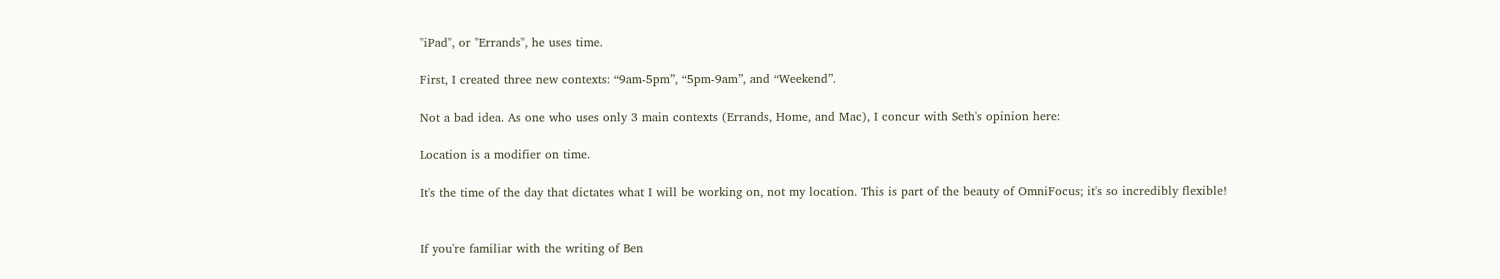"iPad", or "Errands", he uses time.

First, I created three new contexts: “9am-5pm”, “5pm-9am”, and “Weekend”.

Not a bad idea. As one who uses only 3 main contexts (Errands, Home, and Mac), I concur with Seth's opinion here:

Location is a modifier on time.

It's the time of the day that dictates what I will be working on, not my location. This is part of the beauty of OmniFocus; it's so incredibly flexible!


If you're familiar with the writing of Ben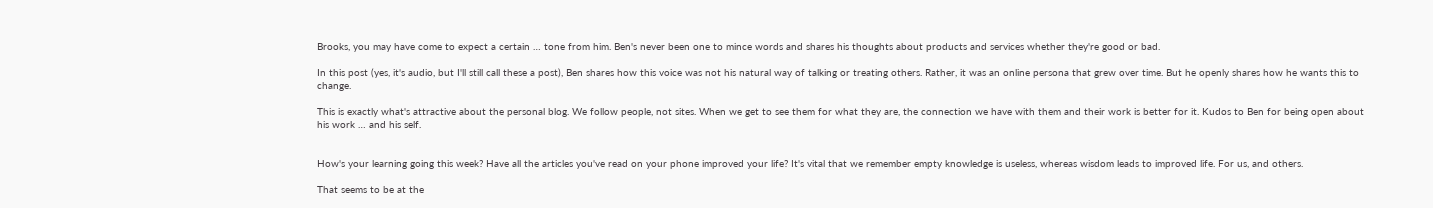Brooks, you may have come to expect a certain … tone from him. Ben's never been one to mince words and shares his thoughts about products and services whether they're good or bad.

In this post (yes, it's audio, but I'll still call these a post), Ben shares how this voice was not his natural way of talking or treating others. Rather, it was an online persona that grew over time. But he openly shares how he wants this to change.

This is exactly what's attractive about the personal blog. We follow people, not sites. When we get to see them for what they are, the connection we have with them and their work is better for it. Kudos to Ben for being open about his work … and his self.


How's your learning going this week? Have all the articles you've read on your phone improved your life? It's vital that we remember empty knowledge is useless, whereas wisdom leads to improved life. For us, and others.

That seems to be at the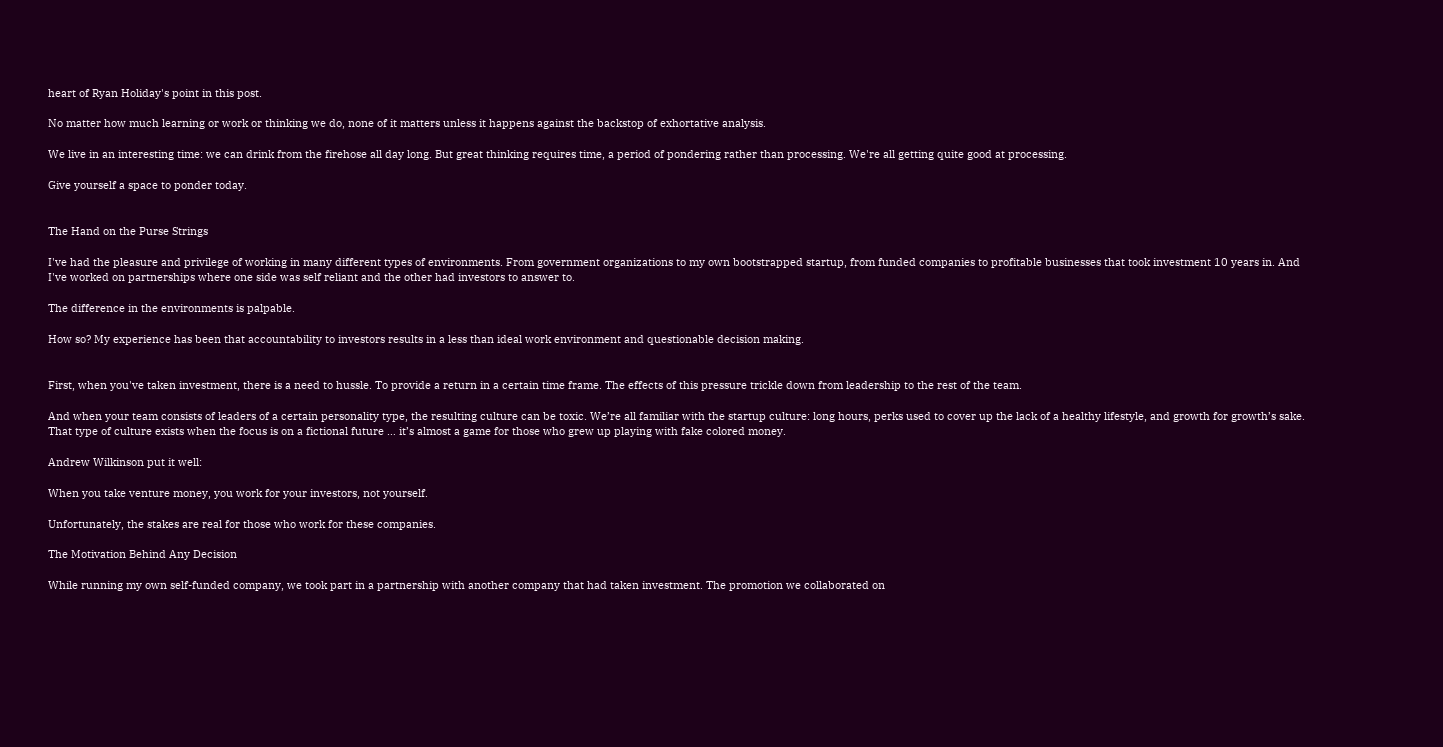heart of Ryan Holiday's point in this post.

No matter how much learning or work or thinking we do, none of it matters unless it happens against the backstop of exhortative analysis.

We live in an interesting time: we can drink from the firehose all day long. But great thinking requires time, a period of pondering rather than processing. We're all getting quite good at processing.

Give yourself a space to ponder today.


The Hand on the Purse Strings

I've had the pleasure and privilege of working in many different types of environments. From government organizations to my own bootstrapped startup, from funded companies to profitable businesses that took investment 10 years in. And I've worked on partnerships where one side was self reliant and the other had investors to answer to.

The difference in the environments is palpable.

How so? My experience has been that accountability to investors results in a less than ideal work environment and questionable decision making.


First, when you've taken investment, there is a need to hussle. To provide a return in a certain time frame. The effects of this pressure trickle down from leadership to the rest of the team.

And when your team consists of leaders of a certain personality type, the resulting culture can be toxic. We’re all familiar with the startup culture: long hours, perks used to cover up the lack of a healthy lifestyle, and growth for growth’s sake. That type of culture exists when the focus is on a fictional future … it’s almost a game for those who grew up playing with fake colored money.

Andrew Wilkinson put it well:

When you take venture money, you work for your investors, not yourself.

Unfortunately, the stakes are real for those who work for these companies.

The Motivation Behind Any Decision

While running my own self-funded company, we took part in a partnership with another company that had taken investment. The promotion we collaborated on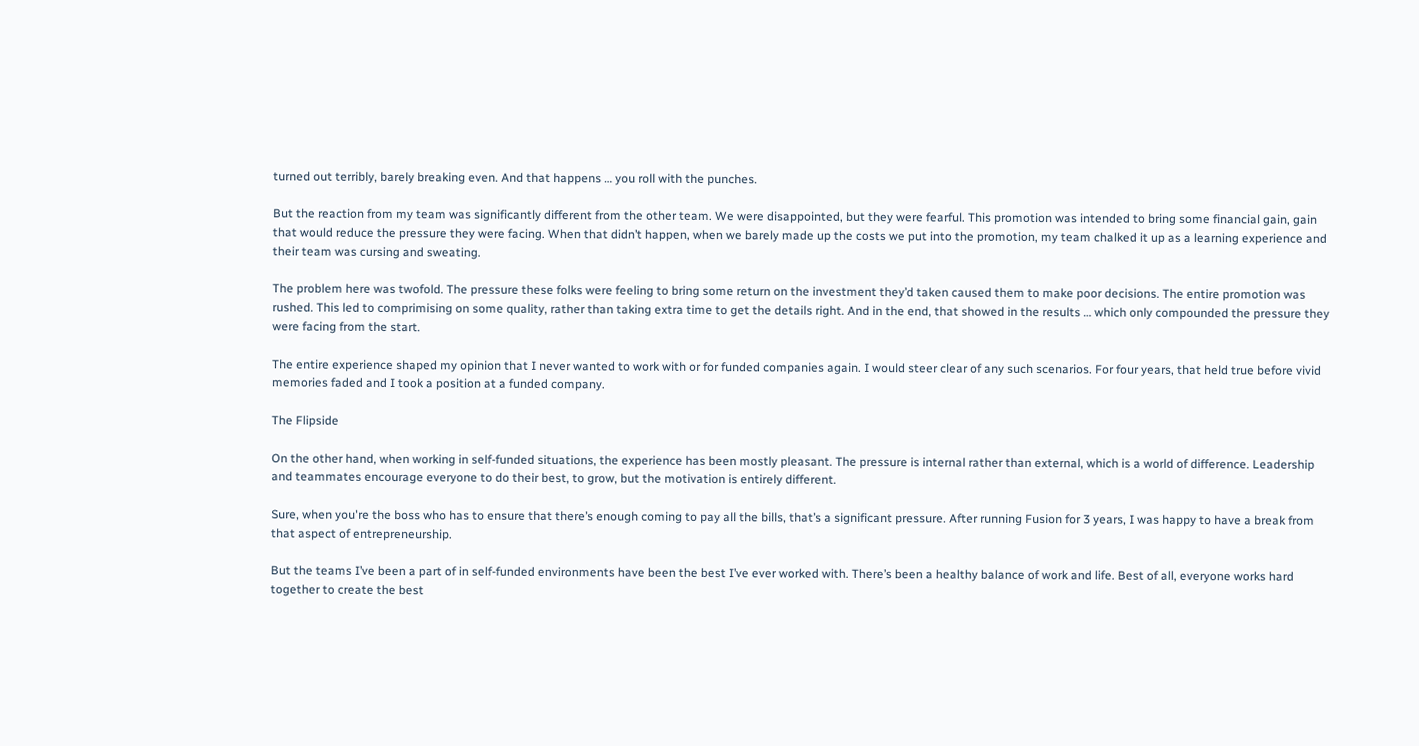turned out terribly, barely breaking even. And that happens … you roll with the punches.

But the reaction from my team was significantly different from the other team. We were disappointed, but they were fearful. This promotion was intended to bring some financial gain, gain that would reduce the pressure they were facing. When that didn’t happen, when we barely made up the costs we put into the promotion, my team chalked it up as a learning experience and their team was cursing and sweating.

The problem here was twofold. The pressure these folks were feeling to bring some return on the investment they’d taken caused them to make poor decisions. The entire promotion was rushed. This led to comprimising on some quality, rather than taking extra time to get the details right. And in the end, that showed in the results … which only compounded the pressure they were facing from the start.

The entire experience shaped my opinion that I never wanted to work with or for funded companies again. I would steer clear of any such scenarios. For four years, that held true before vivid memories faded and I took a position at a funded company.

The Flipside

On the other hand, when working in self-funded situations, the experience has been mostly pleasant. The pressure is internal rather than external, which is a world of difference. Leadership and teammates encourage everyone to do their best, to grow, but the motivation is entirely different.

Sure, when you're the boss who has to ensure that there’s enough coming to pay all the bills, that’s a significant pressure. After running Fusion for 3 years, I was happy to have a break from that aspect of entrepreneurship.

But the teams I’ve been a part of in self-funded environments have been the best I’ve ever worked with. There’s been a healthy balance of work and life. Best of all, everyone works hard together to create the best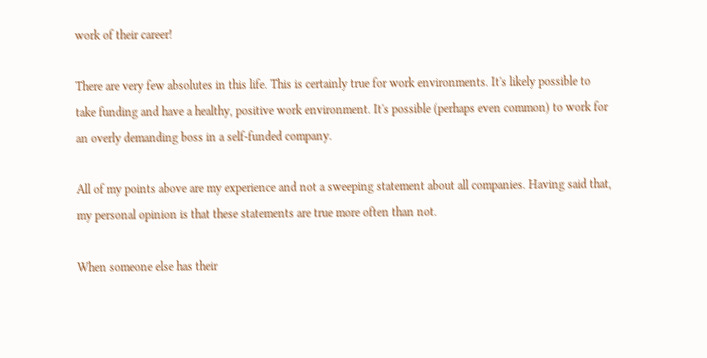work of their career!

There are very few absolutes in this life. This is certainly true for work environments. It's likely possible to take funding and have a healthy, positive work environment. It's possible (perhaps even common) to work for an overly demanding boss in a self-funded company.

All of my points above are my experience and not a sweeping statement about all companies. Having said that, my personal opinion is that these statements are true more often than not.

When someone else has their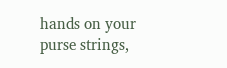hands on your purse strings,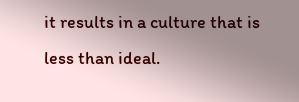it results in a culture that is less than ideal.